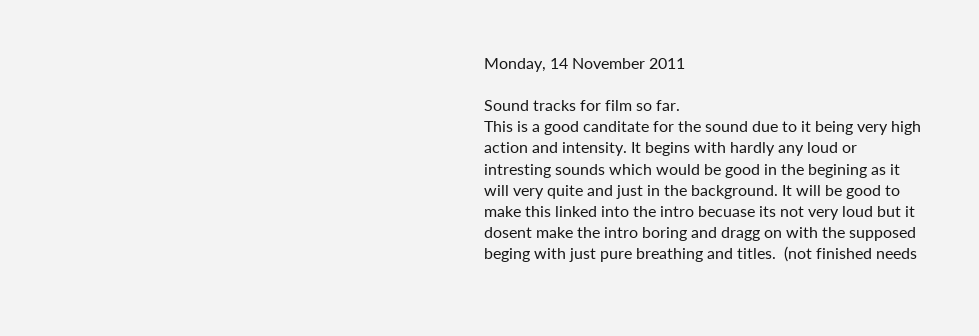Monday, 14 November 2011

Sound tracks for film so far.
This is a good canditate for the sound due to it being very high action and intensity. It begins with hardly any loud or intresting sounds which would be good in the begining as it will very quite and just in the background. It will be good to make this linked into the intro becuase its not very loud but it dosent make the intro boring and dragg on with the supposed beging with just pure breathing and titles.  (not finished needs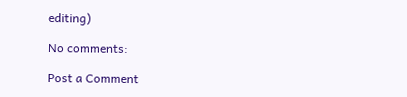editing)

No comments:

Post a Comment